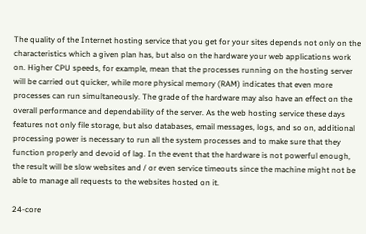The quality of the Internet hosting service that you get for your sites depends not only on the characteristics which a given plan has, but also on the hardware your web applications work on. Higher CPU speeds, for example, mean that the processes running on the hosting server will be carried out quicker, while more physical memory (RAM) indicates that even more processes can run simultaneously. The grade of the hardware may also have an effect on the overall performance and dependability of the server. As the web hosting service these days features not only file storage, but also databases, email messages, logs, and so on, additional processing power is necessary to run all the system processes and to make sure that they function properly and devoid of lag. In the event that the hardware is not powerful enough, the result will be slow websites and / or even service timeouts since the machine might not be able to manage all requests to the websites hosted on it.

24-core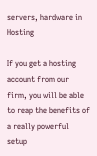servers, hardware in Hosting

If you get a hosting account from our firm, you will be able to reap the benefits of a really powerful setup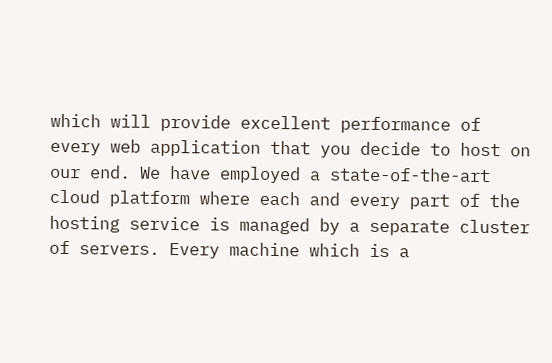which will provide excellent performance of every web application that you decide to host on our end. We have employed a state-of-the-art cloud platform where each and every part of the hosting service is managed by a separate cluster of servers. Every machine which is a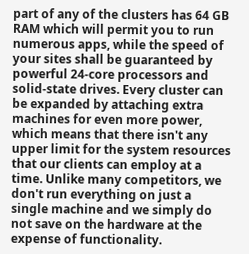part of any of the clusters has 64 GB RAM which will permit you to run numerous apps, while the speed of your sites shall be guaranteed by powerful 24-core processors and solid-state drives. Every cluster can be expanded by attaching extra machines for even more power, which means that there isn't any upper limit for the system resources that our clients can employ at a time. Unlike many competitors, we don't run everything on just a single machine and we simply do not save on the hardware at the expense of functionality.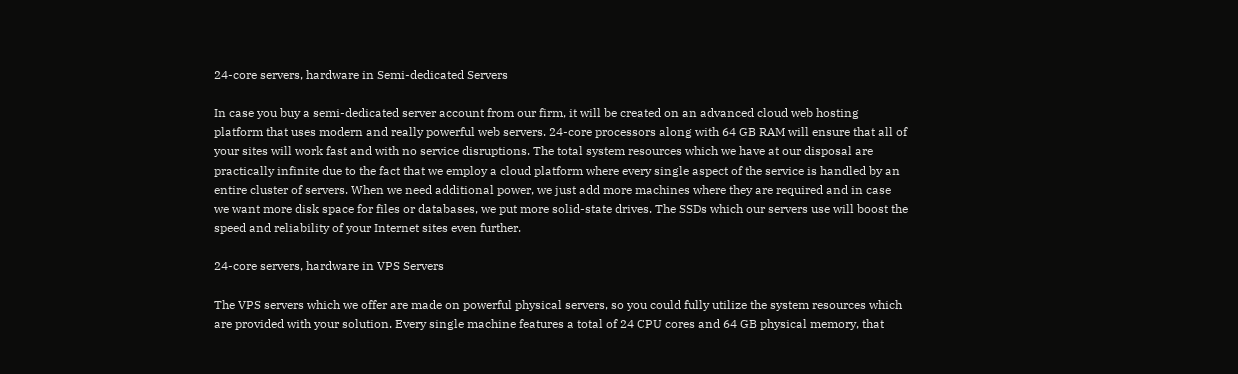24-core servers, hardware in Semi-dedicated Servers

In case you buy a semi-dedicated server account from our firm, it will be created on an advanced cloud web hosting platform that uses modern and really powerful web servers. 24-core processors along with 64 GB RAM will ensure that all of your sites will work fast and with no service disruptions. The total system resources which we have at our disposal are practically infinite due to the fact that we employ a cloud platform where every single aspect of the service is handled by an entire cluster of servers. When we need additional power, we just add more machines where they are required and in case we want more disk space for files or databases, we put more solid-state drives. The SSDs which our servers use will boost the speed and reliability of your Internet sites even further.

24-core servers, hardware in VPS Servers

The VPS servers which we offer are made on powerful physical servers, so you could fully utilize the system resources which are provided with your solution. Every single machine features a total of 24 CPU cores and 64 GB physical memory, that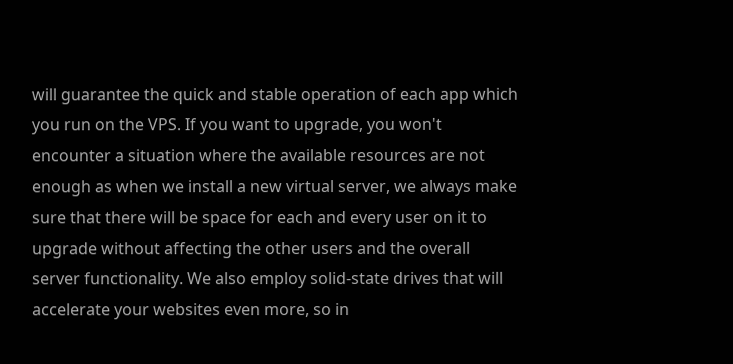will guarantee the quick and stable operation of each app which you run on the VPS. If you want to upgrade, you won't encounter a situation where the available resources are not enough as when we install a new virtual server, we always make sure that there will be space for each and every user on it to upgrade without affecting the other users and the overall server functionality. We also employ solid-state drives that will accelerate your websites even more, so in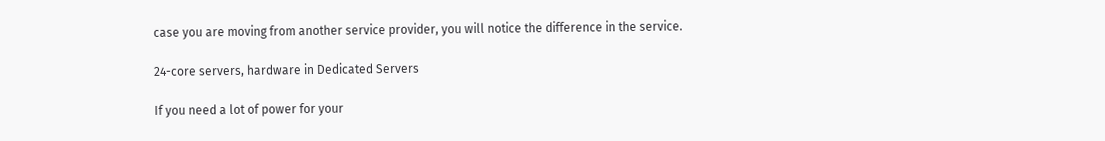case you are moving from another service provider, you will notice the difference in the service.

24-core servers, hardware in Dedicated Servers

If you need a lot of power for your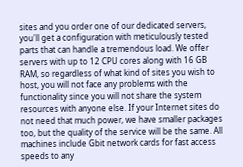sites and you order one of our dedicated servers, you'll get a configuration with meticulously tested parts that can handle a tremendous load. We offer servers with up to 12 CPU cores along with 16 GB RAM, so regardless of what kind of sites you wish to host, you will not face any problems with the functionality since you will not share the system resources with anyone else. If your Internet sites do not need that much power, we have smaller packages too, but the quality of the service will be the same. All machines include Gbit network cards for fast access speeds to any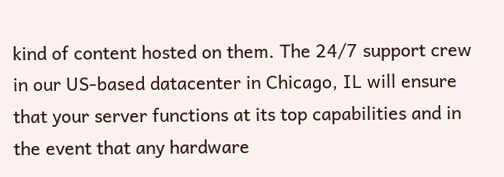kind of content hosted on them. The 24/7 support crew in our US-based datacenter in Chicago, IL will ensure that your server functions at its top capabilities and in the event that any hardware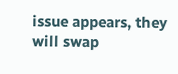issue appears, they will swap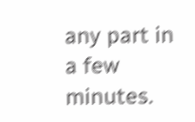any part in a few minutes.